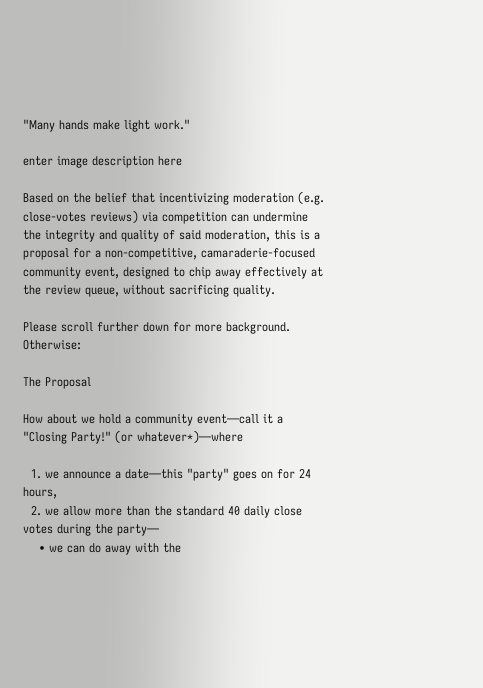"Many hands make light work."

enter image description here

Based on the belief that incentivizing moderation (e.g. close-votes reviews) via competition can undermine the integrity and quality of said moderation, this is a proposal for a non-competitive, camaraderie-focused community event, designed to chip away effectively at the review queue, without sacrificing quality.

Please scroll further down for more background. Otherwise:

The Proposal

How about we hold a community event—call it a "Closing Party!" (or whatever*)—where

  1. we announce a date—this "party" goes on for 24 hours,
  2. we allow more than the standard 40 daily close votes during the party—
    • we can do away with the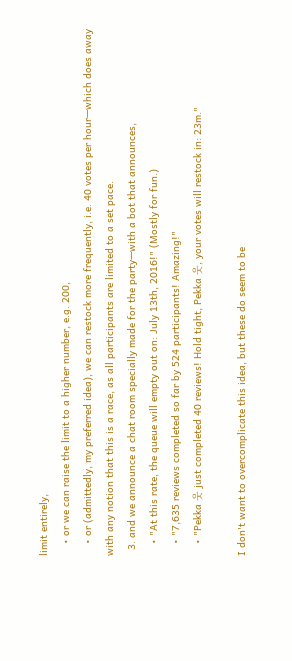limit entirely,
    • or we can raise the limit to a higher number, e.g. 200,
    • or (admittedly, my preferred idea), we can restock more frequently, i.e. 40 votes per hour—which does away with any notion that this is a race, as all participants are limited to a set pace.
  3. and we announce a chat room specially made for the party—with a bot that announces,
    • "At this rate, the queue will empty out on: July 13th, 2016!" (Mostly for fun.)
    • "7,635 reviews completed so far by 524 participants! Amazing!"
    • "Pekka 웃 just completed 40 reviews! Hold tight, Pekka 웃, your votes will restock in: 23m."

I don't want to overcomplicate this idea, but these do seem to be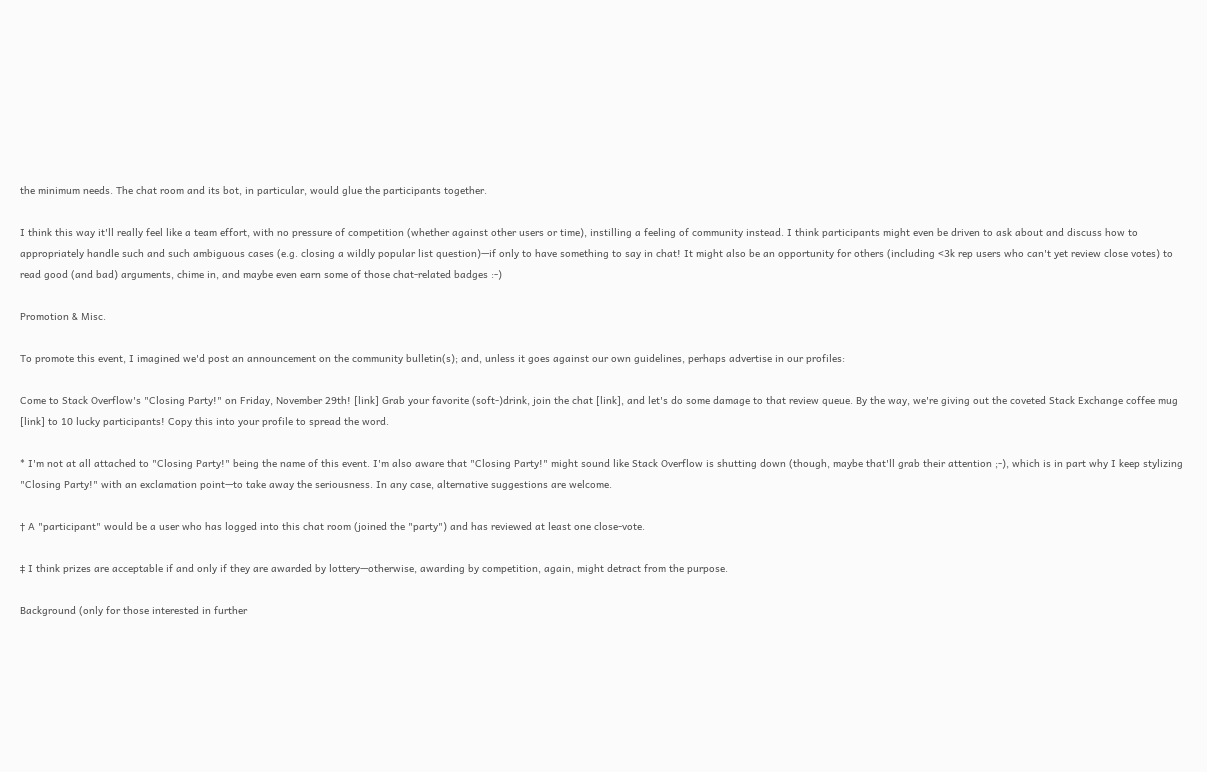the minimum needs. The chat room and its bot, in particular, would glue the participants together.

I think this way it'll really feel like a team effort, with no pressure of competition (whether against other users or time), instilling a feeling of community instead. I think participants might even be driven to ask about and discuss how to appropriately handle such and such ambiguous cases (e.g. closing a wildly popular list question)—if only to have something to say in chat! It might also be an opportunity for others (including <3k rep users who can't yet review close votes) to read good (and bad) arguments, chime in, and maybe even earn some of those chat-related badges :-)

Promotion & Misc.

To promote this event, I imagined we'd post an announcement on the community bulletin(s); and, unless it goes against our own guidelines, perhaps advertise in our profiles:

Come to Stack Overflow's "Closing Party!" on Friday, November 29th! [link] Grab your favorite (soft-)drink, join the chat [link], and let's do some damage to that review queue. By the way, we're giving out the coveted Stack Exchange coffee mug [link] to 10 lucky participants! Copy this into your profile to spread the word.

* I'm not at all attached to "Closing Party!" being the name of this event. I'm also aware that "Closing Party!" might sound like Stack Overflow is shutting down (though, maybe that'll grab their attention ;-), which is in part why I keep stylizing "Closing Party!" with an exclamation point—to take away the seriousness. In any case, alternative suggestions are welcome.

† A "participant" would be a user who has logged into this chat room (joined the "party") and has reviewed at least one close-vote.

‡ I think prizes are acceptable if and only if they are awarded by lottery—otherwise, awarding by competition, again, might detract from the purpose.

Background (only for those interested in further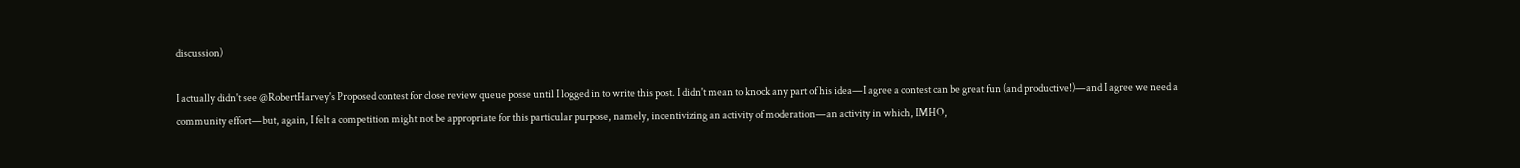discussion)

I actually didn't see @RobertHarvey's Proposed contest for close review queue posse until I logged in to write this post. I didn't mean to knock any part of his idea—I agree a contest can be great fun (and productive!)—and I agree we need a community effort—but, again, I felt a competition might not be appropriate for this particular purpose, namely, incentivizing an activity of moderation—an activity in which, IMHO,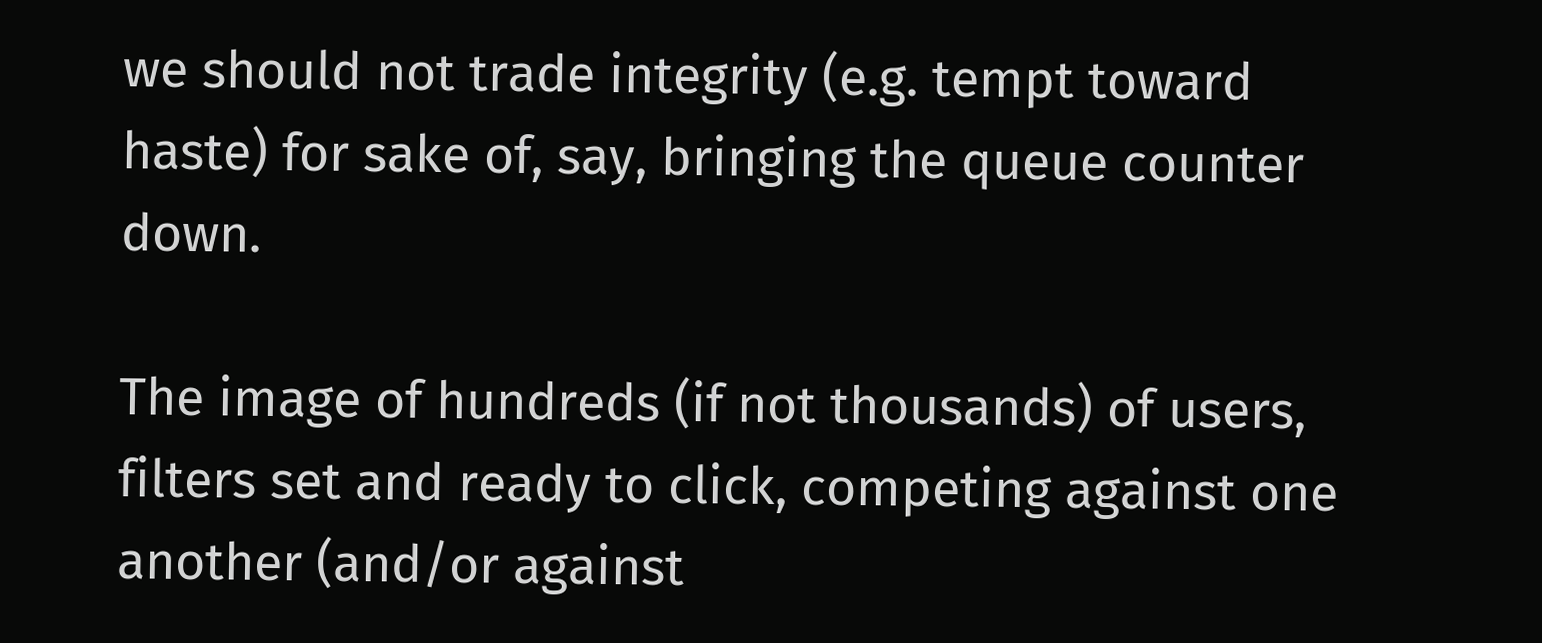we should not trade integrity (e.g. tempt toward haste) for sake of, say, bringing the queue counter down.

The image of hundreds (if not thousands) of users, filters set and ready to click, competing against one another (and/or against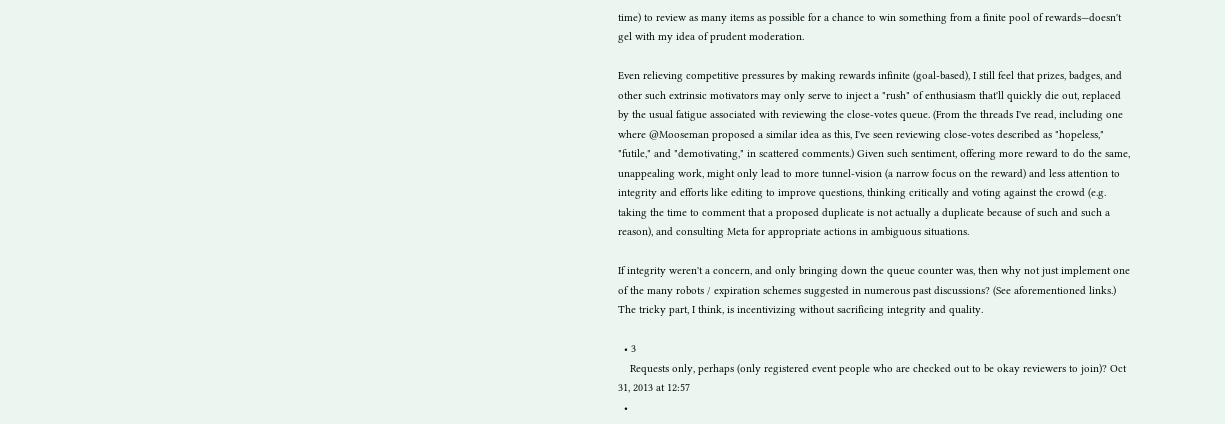time) to review as many items as possible for a chance to win something from a finite pool of rewards—doesn't gel with my idea of prudent moderation.

Even relieving competitive pressures by making rewards infinite (goal-based), I still feel that prizes, badges, and other such extrinsic motivators may only serve to inject a "rush" of enthusiasm that'll quickly die out, replaced by the usual fatigue associated with reviewing the close-votes queue. (From the threads I've read, including one where @Mooseman proposed a similar idea as this, I've seen reviewing close-votes described as "hopeless," "futile," and "demotivating," in scattered comments.) Given such sentiment, offering more reward to do the same, unappealing work, might only lead to more tunnel-vision (a narrow focus on the reward) and less attention to integrity and efforts like editing to improve questions, thinking critically and voting against the crowd (e.g. taking the time to comment that a proposed duplicate is not actually a duplicate because of such and such a reason), and consulting Meta for appropriate actions in ambiguous situations.

If integrity weren't a concern, and only bringing down the queue counter was, then why not just implement one of the many robots / expiration schemes suggested in numerous past discussions? (See aforementioned links.) The tricky part, I think, is incentivizing without sacrificing integrity and quality.

  • 3
    Requests only, perhaps (only registered event people who are checked out to be okay reviewers to join)? Oct 31, 2013 at 12:57
  •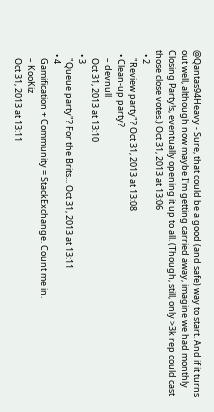@Qantas94Heavy - Sure, that could be a good (and safe) way to start. And if it turns out well, although now maybe I'm getting carried away, imagine we had monthly Closing Party!s, eventually opening it up to all. (Though, still, only >3k rep could cast those close votes.) Oct 31, 2013 at 13:06
  • 2
    "Review party"? Oct 31, 2013 at 13:08
  • Clean-up party?
    – devnull
    Oct 31, 2013 at 13:10
  • 3
    "Queue party"? For the Brits... Oct 31, 2013 at 13:11
  • 4
    Gamification + Community = StackExchange. Count me in.
    – KooKiz
    Oct 31, 2013 at 13:11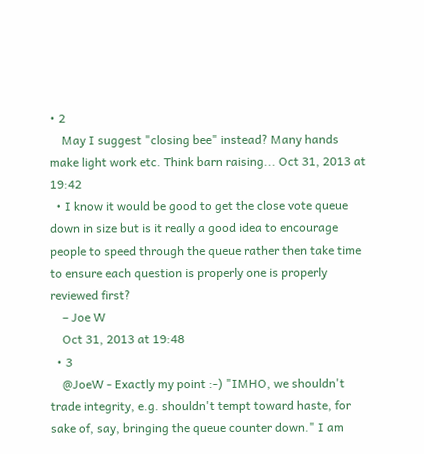• 2
    May I suggest "closing bee" instead? Many hands make light work etc. Think barn raising... Oct 31, 2013 at 19:42
  • I know it would be good to get the close vote queue down in size but is it really a good idea to encourage people to speed through the queue rather then take time to ensure each question is properly one is properly reviewed first?
    – Joe W
    Oct 31, 2013 at 19:48
  • 3
    @JoeW - Exactly my point :-) "IMHO, we shouldn't trade integrity, e.g. shouldn't tempt toward haste, for sake of, say, bringing the queue counter down." I am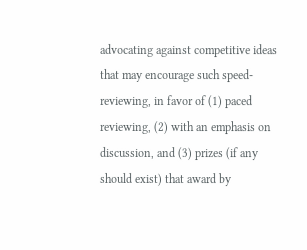advocating against competitive ideas that may encourage such speed-reviewing, in favor of (1) paced reviewing, (2) with an emphasis on discussion, and (3) prizes (if any should exist) that award by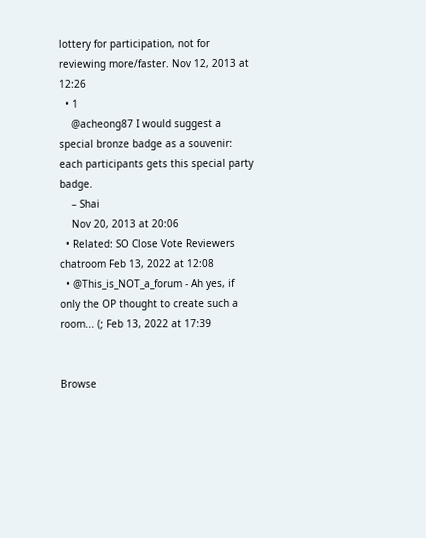lottery for participation, not for reviewing more/faster. Nov 12, 2013 at 12:26
  • 1
    @acheong87 I would suggest a special bronze badge as a souvenir: each participants gets this special party badge.
    – Shai
    Nov 20, 2013 at 20:06
  • Related: SO Close Vote Reviewers chatroom Feb 13, 2022 at 12:08
  • @This_is_NOT_a_forum - Ah yes, if only the OP thought to create such a room... (; Feb 13, 2022 at 17:39


Browse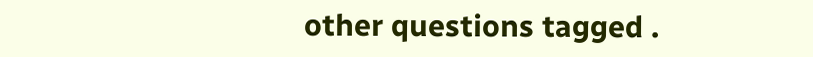other questions tagged .